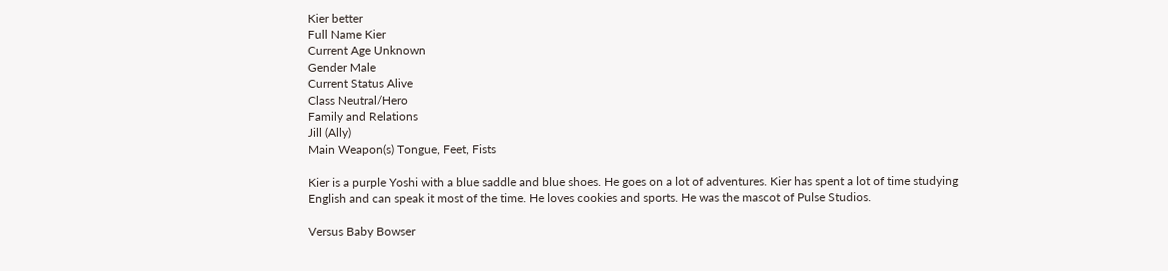Kier better
Full Name Kier
Current Age Unknown
Gender Male
Current Status Alive
Class Neutral/Hero
Family and Relations
Jill (Ally)
Main Weapon(s) Tongue, Feet, Fists

Kier is a purple Yoshi with a blue saddle and blue shoes. He goes on a lot of adventures. Kier has spent a lot of time studying English and can speak it most of the time. He loves cookies and sports. He was the mascot of Pulse Studios.

Versus Baby Bowser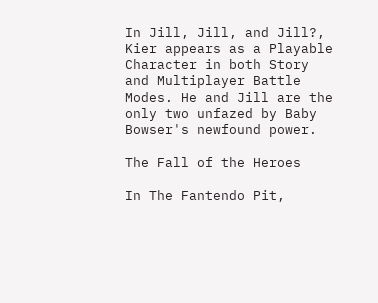In Jill, Jill, and Jill?, Kier appears as a Playable Character in both Story and Multiplayer Battle Modes. He and Jill are the only two unfazed by Baby Bowser's newfound power.

The Fall of the Heroes

In The Fantendo Pit,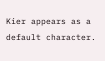Kier appears as a default character.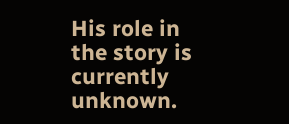His role in the story is currently unknown.